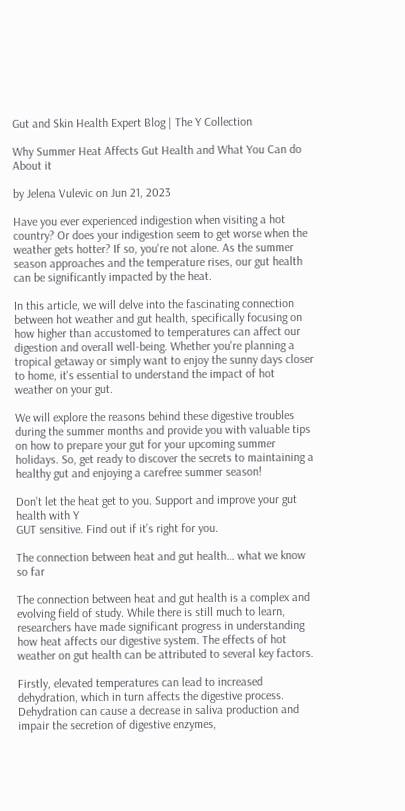Gut and Skin Health Expert Blog | The Y Collection

Why Summer Heat Affects Gut Health and What You Can do About it

by Jelena Vulevic on Jun 21, 2023

Have you ever experienced indigestion when visiting a hot country? Or does your indigestion seem to get worse when the weather gets hotter? If so, you're not alone. As the summer season approaches and the temperature rises, our gut health can be significantly impacted by the heat.

In this article, we will delve into the fascinating connection between hot weather and gut health, specifically focusing on how higher than accustomed to temperatures can affect our digestion and overall well-being. Whether you're planning a tropical getaway or simply want to enjoy the sunny days closer to home, it's essential to understand the impact of hot weather on your gut.

We will explore the reasons behind these digestive troubles during the summer months and provide you with valuable tips on how to prepare your gut for your upcoming summer holidays. So, get ready to discover the secrets to maintaining a healthy gut and enjoying a carefree summer season!

Don’t let the heat get to you. Support and improve your gut health with Y
GUT sensitive. Find out if it’s right for you.

The connection between heat and gut health… what we know so far

The connection between heat and gut health is a complex and evolving field of study. While there is still much to learn, researchers have made significant progress in understanding how heat affects our digestive system. The effects of hot weather on gut health can be attributed to several key factors.

Firstly, elevated temperatures can lead to increased dehydration, which in turn affects the digestive process. Dehydration can cause a decrease in saliva production and impair the secretion of digestive enzymes,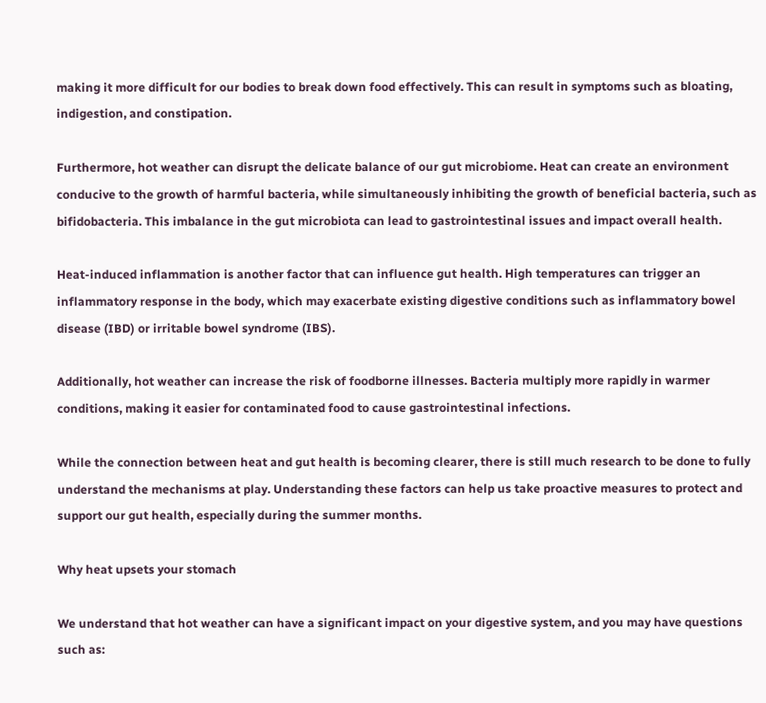making it more difficult for our bodies to break down food effectively. This can result in symptoms such as bloating, indigestion, and constipation.

Furthermore, hot weather can disrupt the delicate balance of our gut microbiome. Heat can create an environment conducive to the growth of harmful bacteria, while simultaneously inhibiting the growth of beneficial bacteria, such as bifidobacteria. This imbalance in the gut microbiota can lead to gastrointestinal issues and impact overall health.

Heat-induced inflammation is another factor that can influence gut health. High temperatures can trigger an inflammatory response in the body, which may exacerbate existing digestive conditions such as inflammatory bowel disease (IBD) or irritable bowel syndrome (IBS).

Additionally, hot weather can increase the risk of foodborne illnesses. Bacteria multiply more rapidly in warmer conditions, making it easier for contaminated food to cause gastrointestinal infections.

While the connection between heat and gut health is becoming clearer, there is still much research to be done to fully understand the mechanisms at play. Understanding these factors can help us take proactive measures to protect and support our gut health, especially during the summer months.

Why heat upsets your stomach

We understand that hot weather can have a significant impact on your digestive system, and you may have questions such as: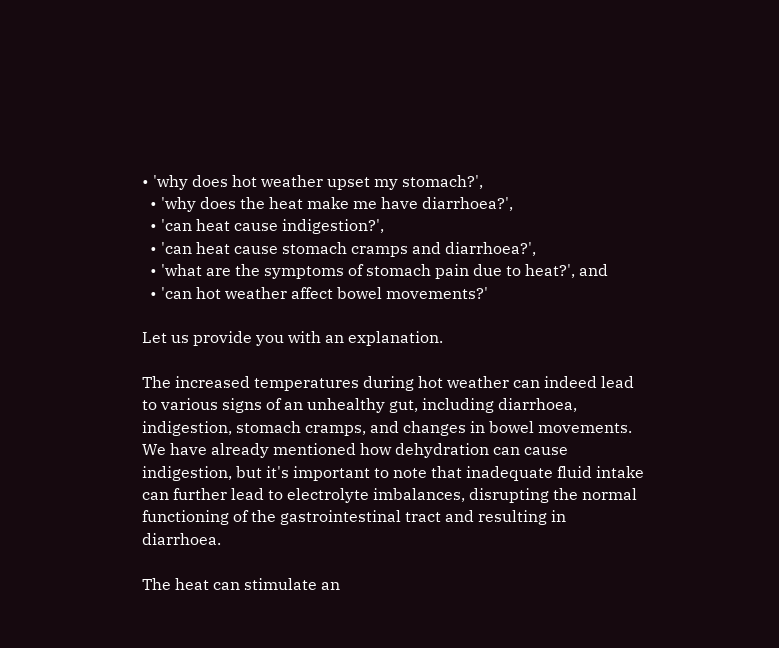• 'why does hot weather upset my stomach?',
  • 'why does the heat make me have diarrhoea?',
  • 'can heat cause indigestion?',
  • 'can heat cause stomach cramps and diarrhoea?',
  • 'what are the symptoms of stomach pain due to heat?', and
  • 'can hot weather affect bowel movements?'

Let us provide you with an explanation.

The increased temperatures during hot weather can indeed lead to various signs of an unhealthy gut, including diarrhoea, indigestion, stomach cramps, and changes in bowel movements. We have already mentioned how dehydration can cause indigestion, but it's important to note that inadequate fluid intake can further lead to electrolyte imbalances, disrupting the normal functioning of the gastrointestinal tract and resulting in diarrhoea.

The heat can stimulate an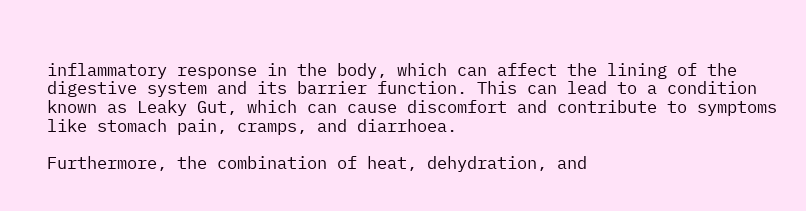inflammatory response in the body, which can affect the lining of the digestive system and its barrier function. This can lead to a condition known as Leaky Gut, which can cause discomfort and contribute to symptoms like stomach pain, cramps, and diarrhoea.

Furthermore, the combination of heat, dehydration, and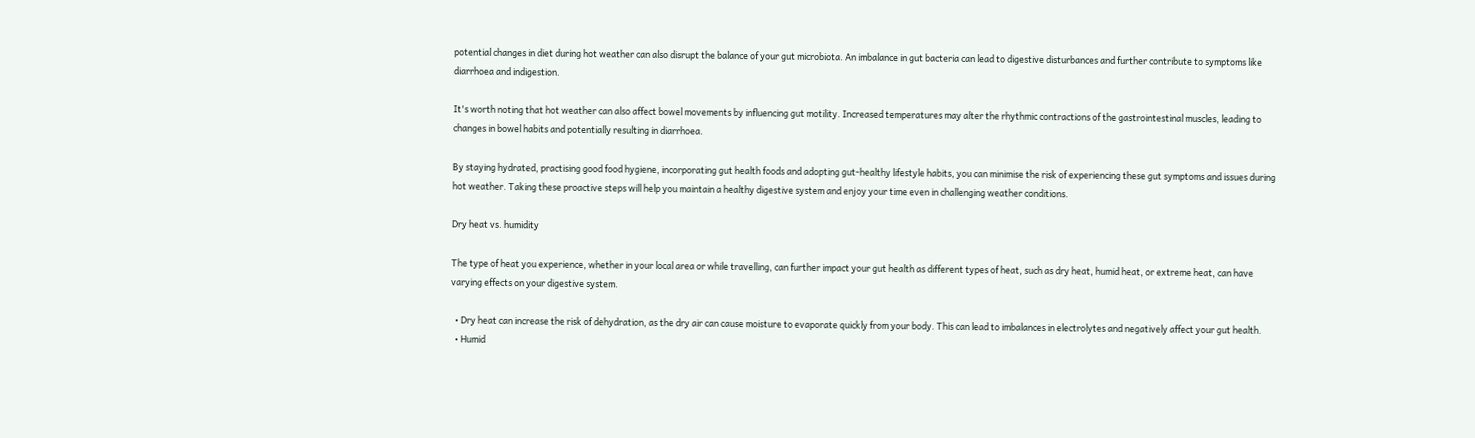potential changes in diet during hot weather can also disrupt the balance of your gut microbiota. An imbalance in gut bacteria can lead to digestive disturbances and further contribute to symptoms like diarrhoea and indigestion.

It's worth noting that hot weather can also affect bowel movements by influencing gut motility. Increased temperatures may alter the rhythmic contractions of the gastrointestinal muscles, leading to changes in bowel habits and potentially resulting in diarrhoea.

By staying hydrated, practising good food hygiene, incorporating gut health foods and adopting gut-healthy lifestyle habits, you can minimise the risk of experiencing these gut symptoms and issues during hot weather. Taking these proactive steps will help you maintain a healthy digestive system and enjoy your time even in challenging weather conditions.

Dry heat vs. humidity

The type of heat you experience, whether in your local area or while travelling, can further impact your gut health as different types of heat, such as dry heat, humid heat, or extreme heat, can have varying effects on your digestive system.

  • Dry heat can increase the risk of dehydration, as the dry air can cause moisture to evaporate quickly from your body. This can lead to imbalances in electrolytes and negatively affect your gut health.
  • Humid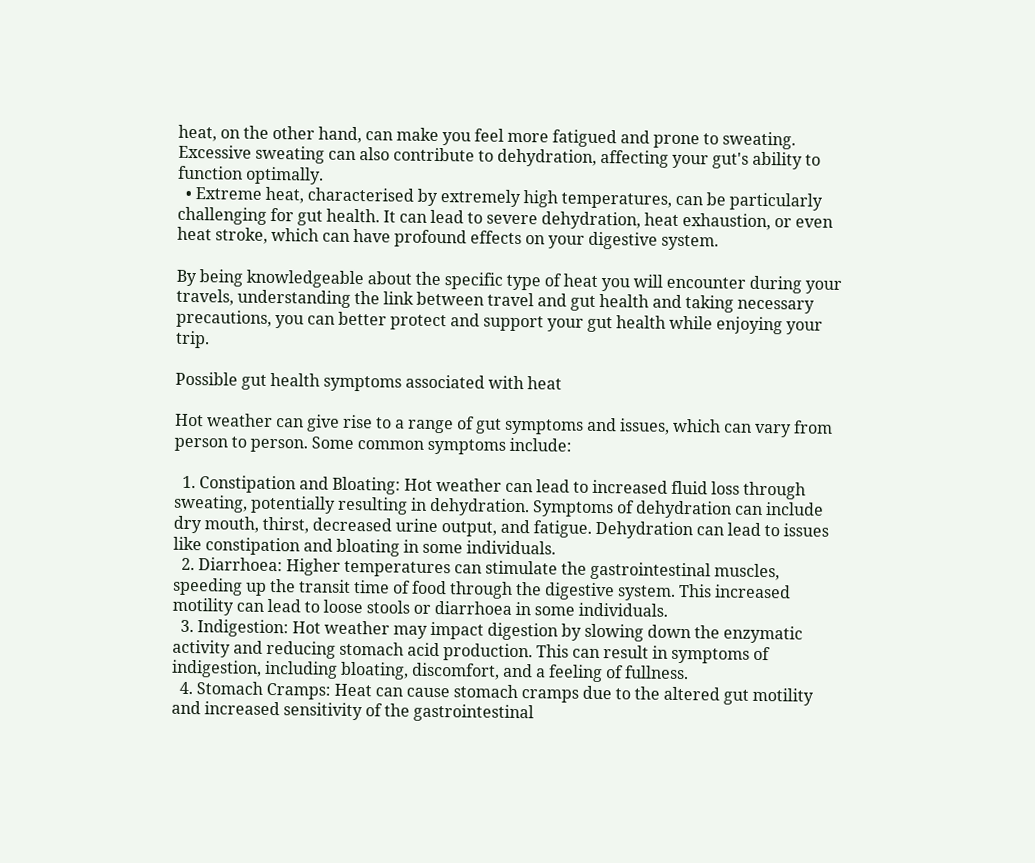heat, on the other hand, can make you feel more fatigued and prone to sweating. Excessive sweating can also contribute to dehydration, affecting your gut's ability to function optimally.
  • Extreme heat, characterised by extremely high temperatures, can be particularly challenging for gut health. It can lead to severe dehydration, heat exhaustion, or even heat stroke, which can have profound effects on your digestive system.

By being knowledgeable about the specific type of heat you will encounter during your travels, understanding the link between travel and gut health and taking necessary precautions, you can better protect and support your gut health while enjoying your trip.

Possible gut health symptoms associated with heat

Hot weather can give rise to a range of gut symptoms and issues, which can vary from person to person. Some common symptoms include:

  1. Constipation and Bloating: Hot weather can lead to increased fluid loss through sweating, potentially resulting in dehydration. Symptoms of dehydration can include dry mouth, thirst, decreased urine output, and fatigue. Dehydration can lead to issues like constipation and bloating in some individuals.
  2. Diarrhoea: Higher temperatures can stimulate the gastrointestinal muscles, speeding up the transit time of food through the digestive system. This increased motility can lead to loose stools or diarrhoea in some individuals.
  3. Indigestion: Hot weather may impact digestion by slowing down the enzymatic activity and reducing stomach acid production. This can result in symptoms of indigestion, including bloating, discomfort, and a feeling of fullness.
  4. Stomach Cramps: Heat can cause stomach cramps due to the altered gut motility and increased sensitivity of the gastrointestinal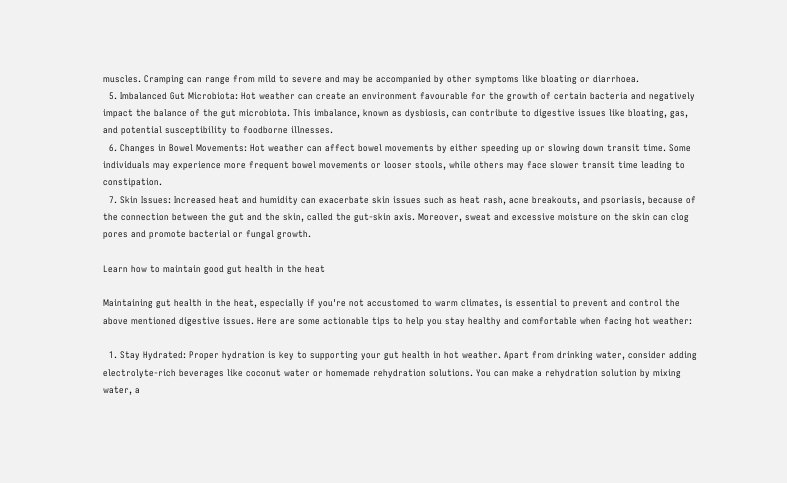muscles. Cramping can range from mild to severe and may be accompanied by other symptoms like bloating or diarrhoea.
  5. Imbalanced Gut Microbiota: Hot weather can create an environment favourable for the growth of certain bacteria and negatively impact the balance of the gut microbiota. This imbalance, known as dysbiosis, can contribute to digestive issues like bloating, gas, and potential susceptibility to foodborne illnesses.
  6. Changes in Bowel Movements: Hot weather can affect bowel movements by either speeding up or slowing down transit time. Some individuals may experience more frequent bowel movements or looser stools, while others may face slower transit time leading to constipation.
  7. Skin Issues: Increased heat and humidity can exacerbate skin issues such as heat rash, acne breakouts, and psoriasis, because of the connection between the gut and the skin, called the gut-skin axis. Moreover, sweat and excessive moisture on the skin can clog pores and promote bacterial or fungal growth.

Learn how to maintain good gut health in the heat

Maintaining gut health in the heat, especially if you're not accustomed to warm climates, is essential to prevent and control the above mentioned digestive issues. Here are some actionable tips to help you stay healthy and comfortable when facing hot weather:

  1. Stay Hydrated: Proper hydration is key to supporting your gut health in hot weather. Apart from drinking water, consider adding electrolyte-rich beverages like coconut water or homemade rehydration solutions. You can make a rehydration solution by mixing water, a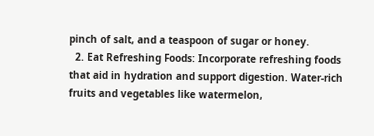pinch of salt, and a teaspoon of sugar or honey.
  2. Eat Refreshing Foods: Incorporate refreshing foods that aid in hydration and support digestion. Water-rich fruits and vegetables like watermelon,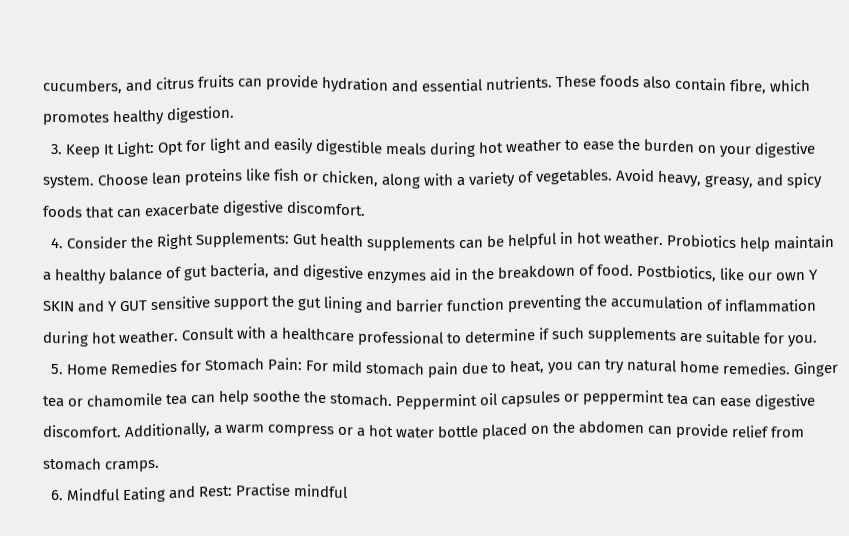cucumbers, and citrus fruits can provide hydration and essential nutrients. These foods also contain fibre, which promotes healthy digestion.
  3. Keep It Light: Opt for light and easily digestible meals during hot weather to ease the burden on your digestive system. Choose lean proteins like fish or chicken, along with a variety of vegetables. Avoid heavy, greasy, and spicy foods that can exacerbate digestive discomfort.
  4. Consider the Right Supplements: Gut health supplements can be helpful in hot weather. Probiotics help maintain a healthy balance of gut bacteria, and digestive enzymes aid in the breakdown of food. Postbiotics, like our own Y SKIN and Y GUT sensitive support the gut lining and barrier function preventing the accumulation of inflammation during hot weather. Consult with a healthcare professional to determine if such supplements are suitable for you.
  5. Home Remedies for Stomach Pain: For mild stomach pain due to heat, you can try natural home remedies. Ginger tea or chamomile tea can help soothe the stomach. Peppermint oil capsules or peppermint tea can ease digestive discomfort. Additionally, a warm compress or a hot water bottle placed on the abdomen can provide relief from stomach cramps.
  6. Mindful Eating and Rest: Practise mindful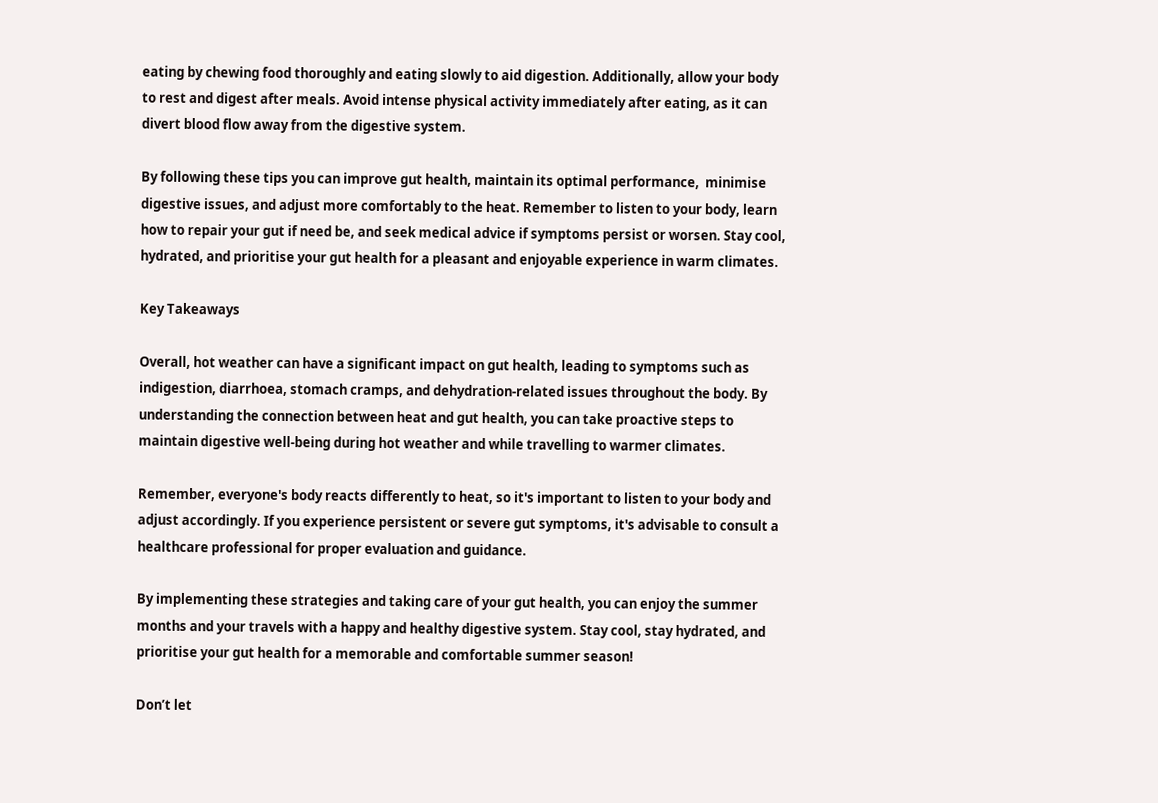eating by chewing food thoroughly and eating slowly to aid digestion. Additionally, allow your body to rest and digest after meals. Avoid intense physical activity immediately after eating, as it can divert blood flow away from the digestive system.

By following these tips you can improve gut health, maintain its optimal performance,  minimise digestive issues, and adjust more comfortably to the heat. Remember to listen to your body, learn how to repair your gut if need be, and seek medical advice if symptoms persist or worsen. Stay cool, hydrated, and prioritise your gut health for a pleasant and enjoyable experience in warm climates.

Key Takeaways

Overall, hot weather can have a significant impact on gut health, leading to symptoms such as indigestion, diarrhoea, stomach cramps, and dehydration-related issues throughout the body. By understanding the connection between heat and gut health, you can take proactive steps to maintain digestive well-being during hot weather and while travelling to warmer climates.

Remember, everyone's body reacts differently to heat, so it's important to listen to your body and adjust accordingly. If you experience persistent or severe gut symptoms, it's advisable to consult a healthcare professional for proper evaluation and guidance.

By implementing these strategies and taking care of your gut health, you can enjoy the summer months and your travels with a happy and healthy digestive system. Stay cool, stay hydrated, and prioritise your gut health for a memorable and comfortable summer season!

Don’t let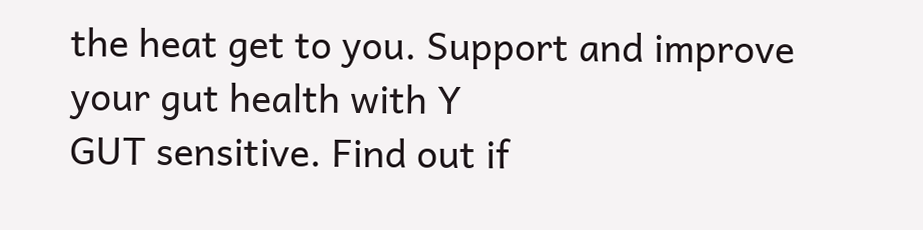the heat get to you. Support and improve your gut health with Y
GUT sensitive. Find out if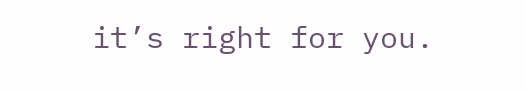it’s right for you.